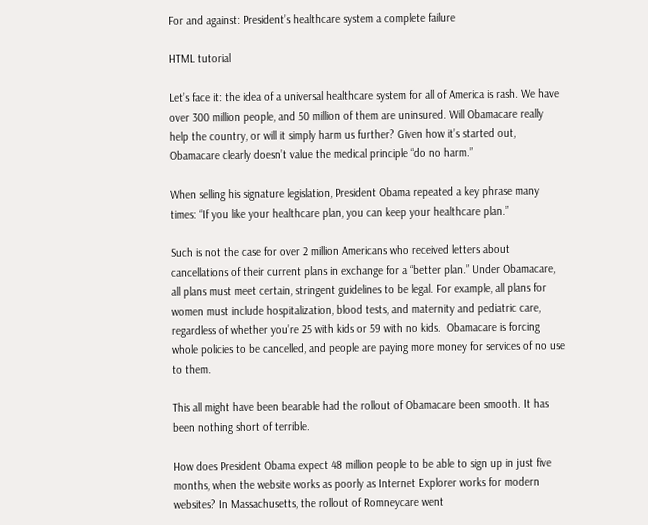For and against: President’s healthcare system a complete failure

HTML tutorial

Let’s face it: the idea of a universal healthcare system for all of America is rash. We have over 300 million people, and 50 million of them are uninsured. Will Obamacare really help the country, or will it simply harm us further? Given how it’s started out, Obamacare clearly doesn’t value the medical principle “do no harm.”

When selling his signature legislation, President Obama repeated a key phrase many times: “If you like your healthcare plan, you can keep your healthcare plan.”

Such is not the case for over 2 million Americans who received letters about cancellations of their current plans in exchange for a “better plan.” Under Obamacare, all plans must meet certain, stringent guidelines to be legal. For example, all plans for women must include hospitalization, blood tests, and maternity and pediatric care, regardless of whether you’re 25 with kids or 59 with no kids.  Obamacare is forcing whole policies to be cancelled, and people are paying more money for services of no use to them.

This all might have been bearable had the rollout of Obamacare been smooth. It has been nothing short of terrible.

How does President Obama expect 48 million people to be able to sign up in just five months, when the website works as poorly as Internet Explorer works for modern websites? In Massachusetts, the rollout of Romneycare went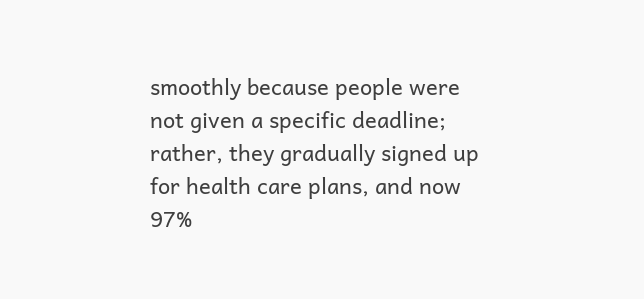smoothly because people were not given a specific deadline; rather, they gradually signed up for health care plans, and now 97%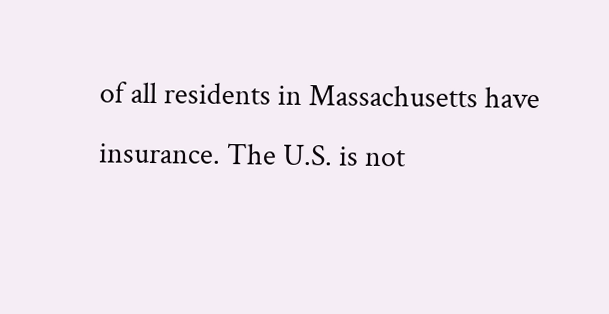of all residents in Massachusetts have insurance. The U.S. is not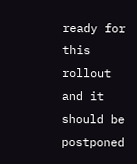ready for this rollout and it should be postponed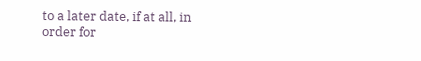to a later date, if at all, in order for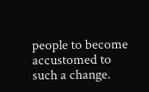people to become accustomed to such a change.